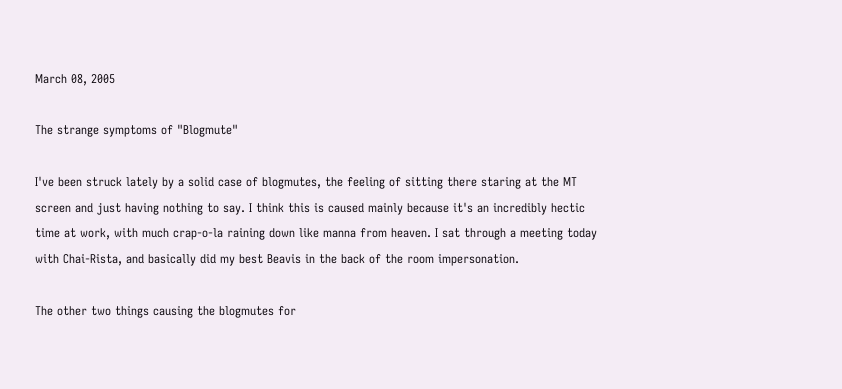March 08, 2005

The strange symptoms of "Blogmute"

I've been struck lately by a solid case of blogmutes, the feeling of sitting there staring at the MT screen and just having nothing to say. I think this is caused mainly because it's an incredibly hectic time at work, with much crap-o-la raining down like manna from heaven. I sat through a meeting today with Chai-Rista, and basically did my best Beavis in the back of the room impersonation.

The other two things causing the blogmutes for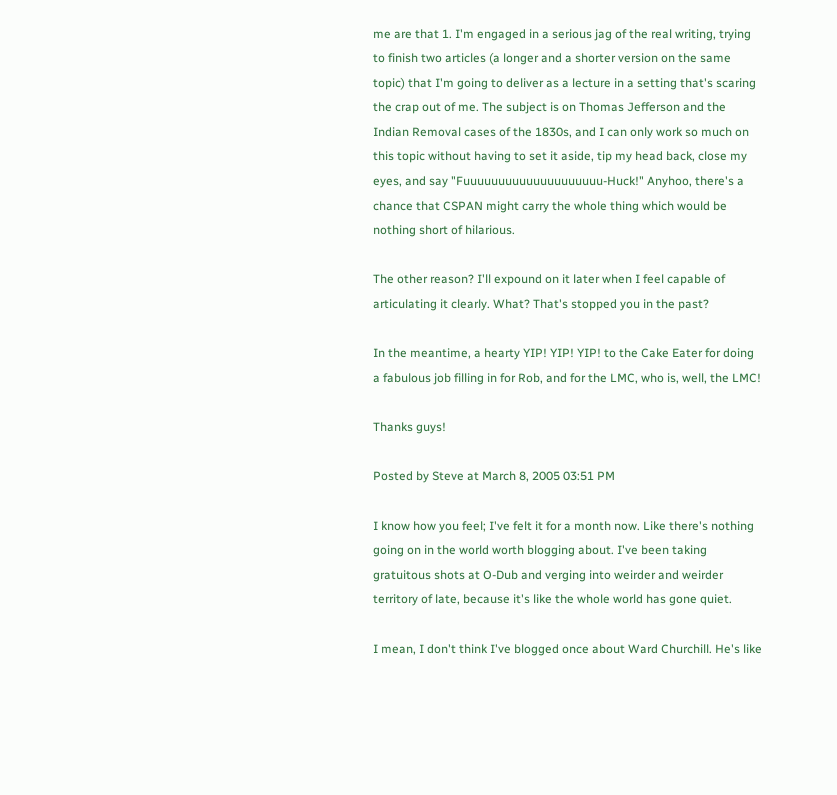me are that 1. I'm engaged in a serious jag of the real writing, trying to finish two articles (a longer and a shorter version on the same topic) that I'm going to deliver as a lecture in a setting that's scaring the crap out of me. The subject is on Thomas Jefferson and the Indian Removal cases of the 1830s, and I can only work so much on this topic without having to set it aside, tip my head back, close my eyes, and say "Fuuuuuuuuuuuuuuuuuuuu-Huck!" Anyhoo, there's a chance that CSPAN might carry the whole thing which would be nothing short of hilarious.

The other reason? I'll expound on it later when I feel capable of articulating it clearly. What? That's stopped you in the past?

In the meantime, a hearty YIP! YIP! YIP! to the Cake Eater for doing a fabulous job filling in for Rob, and for the LMC, who is, well, the LMC!

Thanks guys!

Posted by Steve at March 8, 2005 03:51 PM

I know how you feel; I've felt it for a month now. Like there's nothing going on in the world worth blogging about. I've been taking gratuitous shots at O-Dub and verging into weirder and weirder territory of late, because it's like the whole world has gone quiet.

I mean, I don't think I've blogged once about Ward Churchill. He's like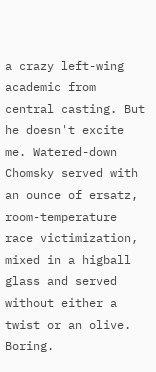a crazy left-wing academic from central casting. But he doesn't excite me. Watered-down Chomsky served with an ounce of ersatz, room-temperature race victimization, mixed in a higball glass and served without either a twist or an olive. Boring.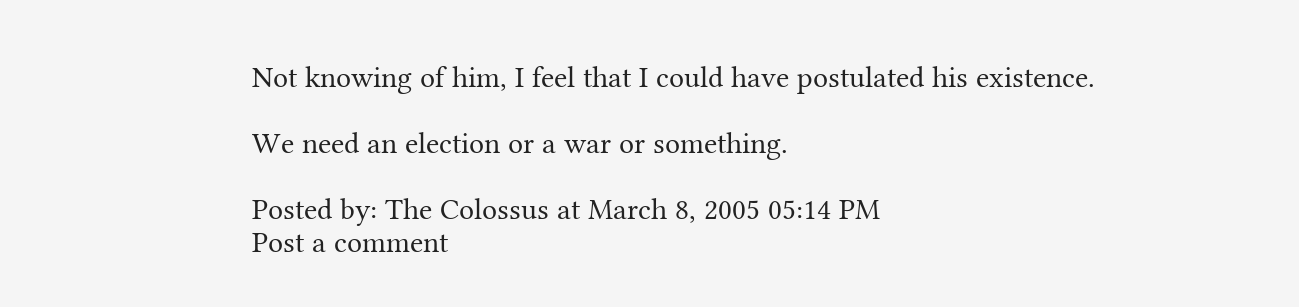Not knowing of him, I feel that I could have postulated his existence.

We need an election or a war or something.

Posted by: The Colossus at March 8, 2005 05:14 PM
Post a comment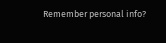Remember personal info?